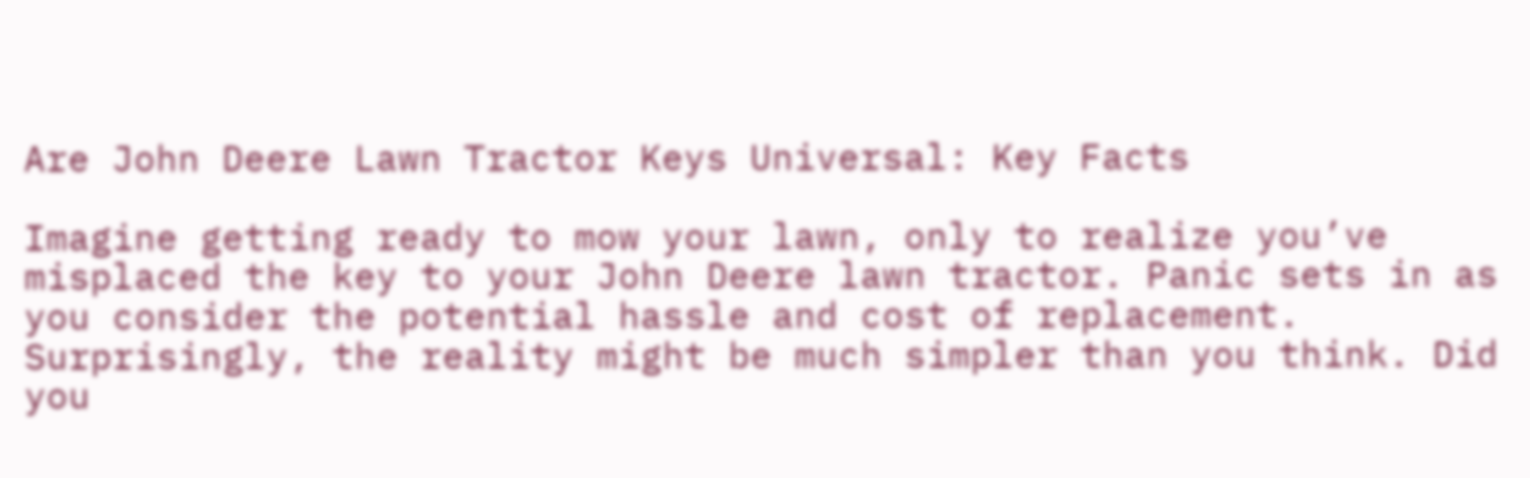Are John Deere Lawn Tractor Keys Universal: Key Facts

Imagine getting ready to mow your lawn, only to realize you’ve misplaced the key to your John Deere lawn tractor. Panic sets in as you consider the potential hassle and cost of replacement. Surprisingly, the reality might be much simpler than you think. Did you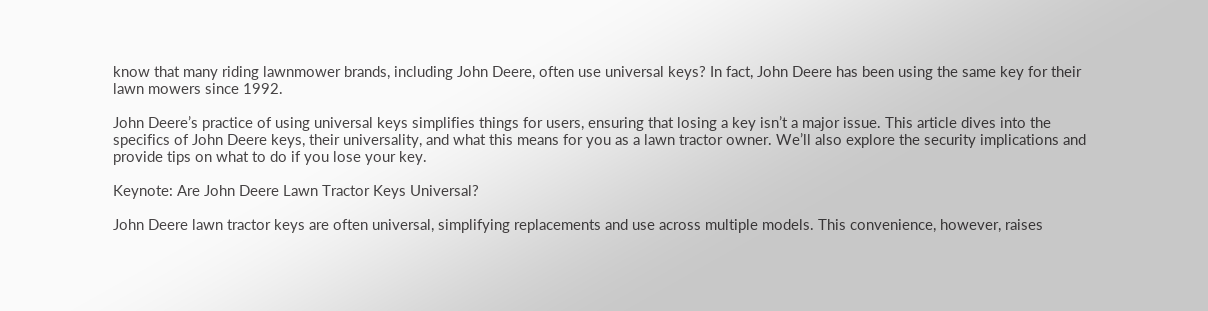know that many riding lawnmower brands, including John Deere, often use universal keys? In fact, John Deere has been using the same key for their lawn mowers since 1992.

John Deere’s practice of using universal keys simplifies things for users, ensuring that losing a key isn’t a major issue. This article dives into the specifics of John Deere keys, their universality, and what this means for you as a lawn tractor owner. We’ll also explore the security implications and provide tips on what to do if you lose your key.

Keynote: Are John Deere Lawn Tractor Keys Universal?

John Deere lawn tractor keys are often universal, simplifying replacements and use across multiple models. This convenience, however, raises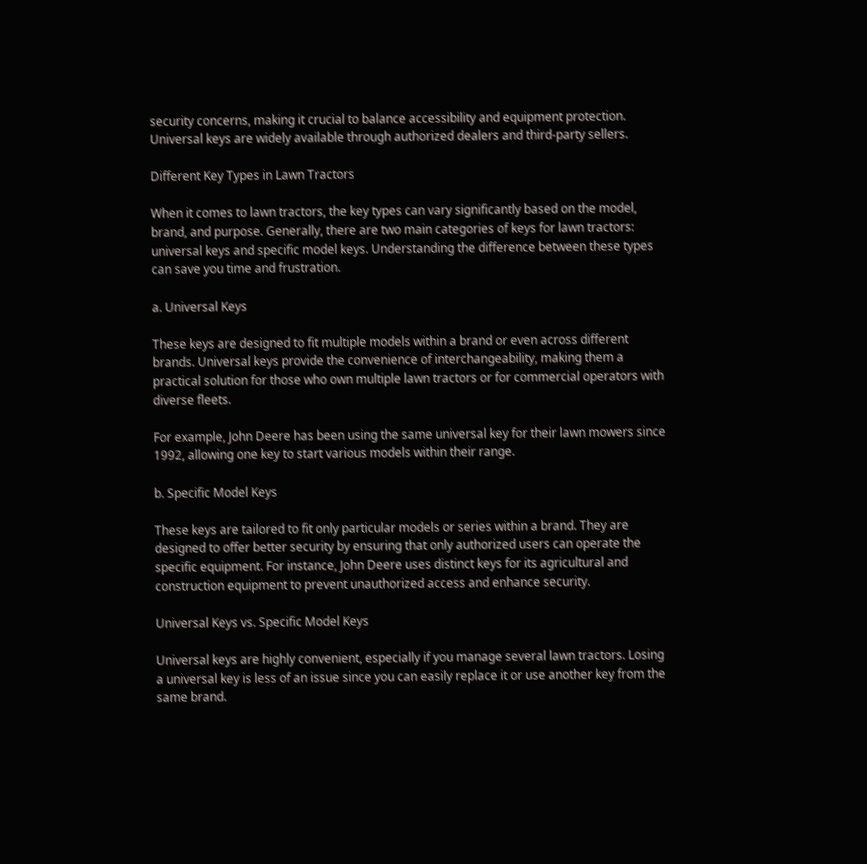security concerns, making it crucial to balance accessibility and equipment protection. Universal keys are widely available through authorized dealers and third-party sellers.

Different Key Types in Lawn Tractors

When it comes to lawn tractors, the key types can vary significantly based on the model, brand, and purpose. Generally, there are two main categories of keys for lawn tractors: universal keys and specific model keys. Understanding the difference between these types can save you time and frustration.

a. Universal Keys

These keys are designed to fit multiple models within a brand or even across different brands. Universal keys provide the convenience of interchangeability, making them a practical solution for those who own multiple lawn tractors or for commercial operators with diverse fleets.

For example, John Deere has been using the same universal key for their lawn mowers since 1992, allowing one key to start various models within their range.

b. Specific Model Keys

These keys are tailored to fit only particular models or series within a brand. They are designed to offer better security by ensuring that only authorized users can operate the specific equipment. For instance, John Deere uses distinct keys for its agricultural and construction equipment to prevent unauthorized access and enhance security.

Universal Keys vs. Specific Model Keys

Universal keys are highly convenient, especially if you manage several lawn tractors. Losing a universal key is less of an issue since you can easily replace it or use another key from the same brand.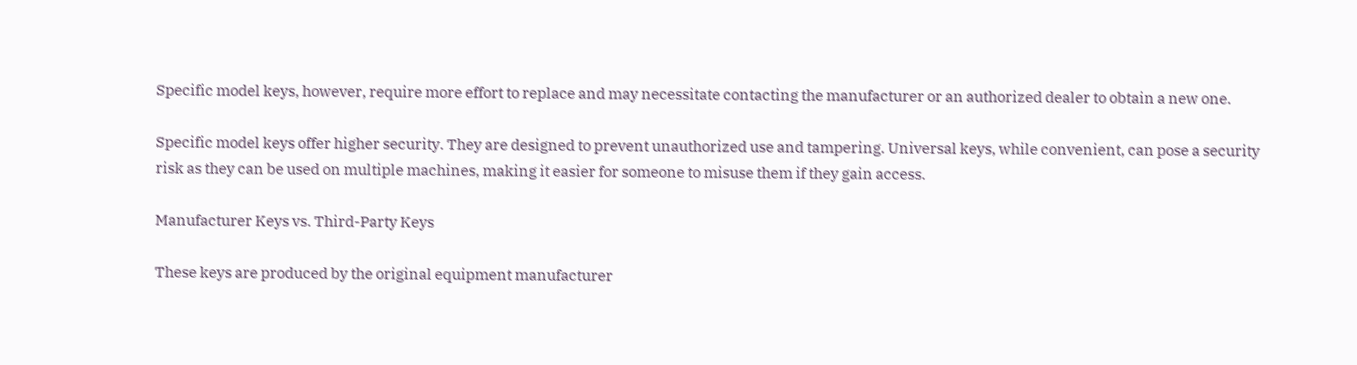Specific model keys, however, require more effort to replace and may necessitate contacting the manufacturer or an authorized dealer to obtain a new one.

Specific model keys offer higher security. They are designed to prevent unauthorized use and tampering. Universal keys, while convenient, can pose a security risk as they can be used on multiple machines, making it easier for someone to misuse them if they gain access.

Manufacturer Keys vs. Third-Party Keys

These keys are produced by the original equipment manufacturer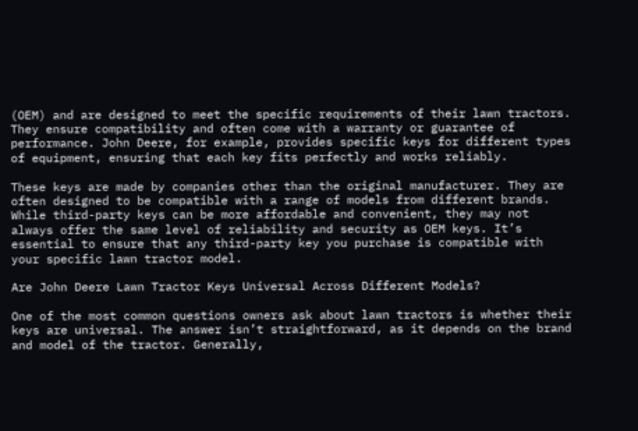(OEM) and are designed to meet the specific requirements of their lawn tractors. They ensure compatibility and often come with a warranty or guarantee of performance. John Deere, for example, provides specific keys for different types of equipment, ensuring that each key fits perfectly and works reliably.

These keys are made by companies other than the original manufacturer. They are often designed to be compatible with a range of models from different brands. While third-party keys can be more affordable and convenient, they may not always offer the same level of reliability and security as OEM keys. It’s essential to ensure that any third-party key you purchase is compatible with your specific lawn tractor model.

Are John Deere Lawn Tractor Keys Universal Across Different Models?

One of the most common questions owners ask about lawn tractors is whether their keys are universal. The answer isn’t straightforward, as it depends on the brand and model of the tractor. Generally,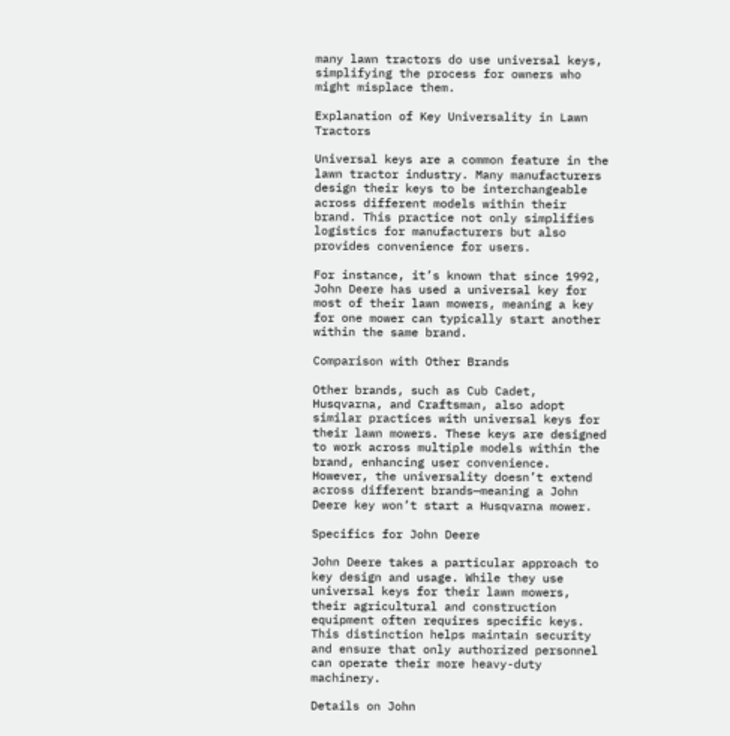many lawn tractors do use universal keys, simplifying the process for owners who might misplace them.

Explanation of Key Universality in Lawn Tractors

Universal keys are a common feature in the lawn tractor industry. Many manufacturers design their keys to be interchangeable across different models within their brand. This practice not only simplifies logistics for manufacturers but also provides convenience for users.

For instance, it’s known that since 1992, John Deere has used a universal key for most of their lawn mowers, meaning a key for one mower can typically start another within the same brand.

Comparison with Other Brands

Other brands, such as Cub Cadet, Husqvarna, and Craftsman, also adopt similar practices with universal keys for their lawn mowers. These keys are designed to work across multiple models within the brand, enhancing user convenience. However, the universality doesn’t extend across different brands—meaning a John Deere key won’t start a Husqvarna mower.

Specifics for John Deere

John Deere takes a particular approach to key design and usage. While they use universal keys for their lawn mowers, their agricultural and construction equipment often requires specific keys. This distinction helps maintain security and ensure that only authorized personnel can operate their more heavy-duty machinery.

Details on John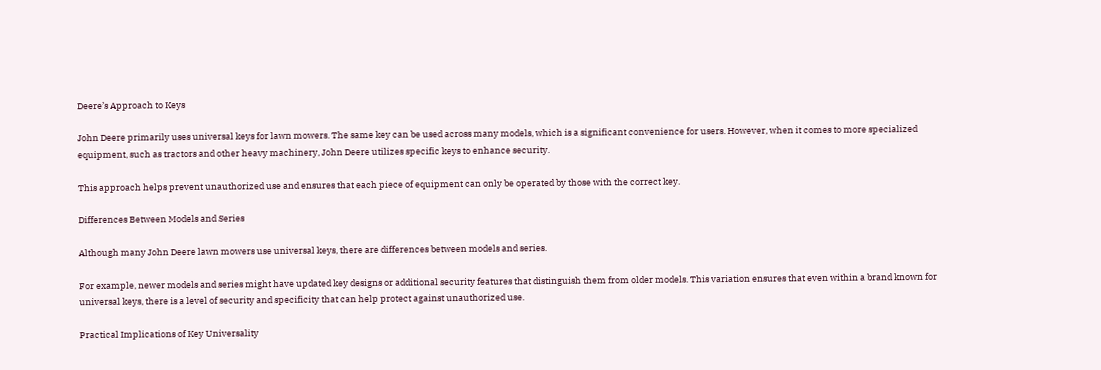Deere’s Approach to Keys

John Deere primarily uses universal keys for lawn mowers. The same key can be used across many models, which is a significant convenience for users. However, when it comes to more specialized equipment, such as tractors and other heavy machinery, John Deere utilizes specific keys to enhance security.

This approach helps prevent unauthorized use and ensures that each piece of equipment can only be operated by those with the correct key.

Differences Between Models and Series

Although many John Deere lawn mowers use universal keys, there are differences between models and series.

For example, newer models and series might have updated key designs or additional security features that distinguish them from older models. This variation ensures that even within a brand known for universal keys, there is a level of security and specificity that can help protect against unauthorized use.

Practical Implications of Key Universality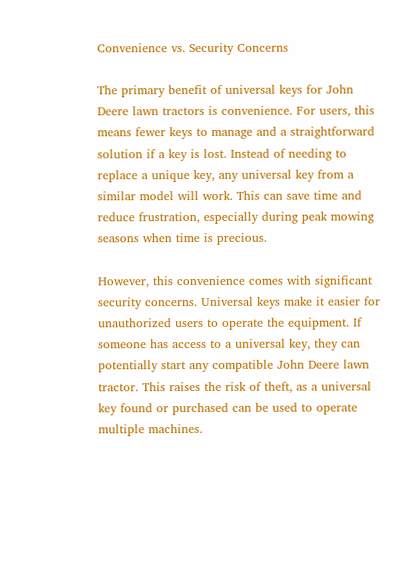Convenience vs. Security Concerns

The primary benefit of universal keys for John Deere lawn tractors is convenience. For users, this means fewer keys to manage and a straightforward solution if a key is lost. Instead of needing to replace a unique key, any universal key from a similar model will work. This can save time and reduce frustration, especially during peak mowing seasons when time is precious.

However, this convenience comes with significant security concerns. Universal keys make it easier for unauthorized users to operate the equipment. If someone has access to a universal key, they can potentially start any compatible John Deere lawn tractor. This raises the risk of theft, as a universal key found or purchased can be used to operate multiple machines.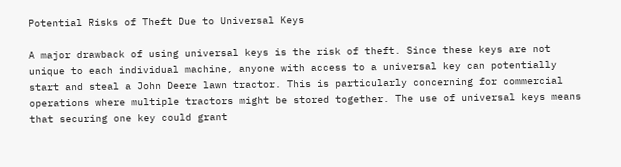Potential Risks of Theft Due to Universal Keys

A major drawback of using universal keys is the risk of theft. Since these keys are not unique to each individual machine, anyone with access to a universal key can potentially start and steal a John Deere lawn tractor. This is particularly concerning for commercial operations where multiple tractors might be stored together. The use of universal keys means that securing one key could grant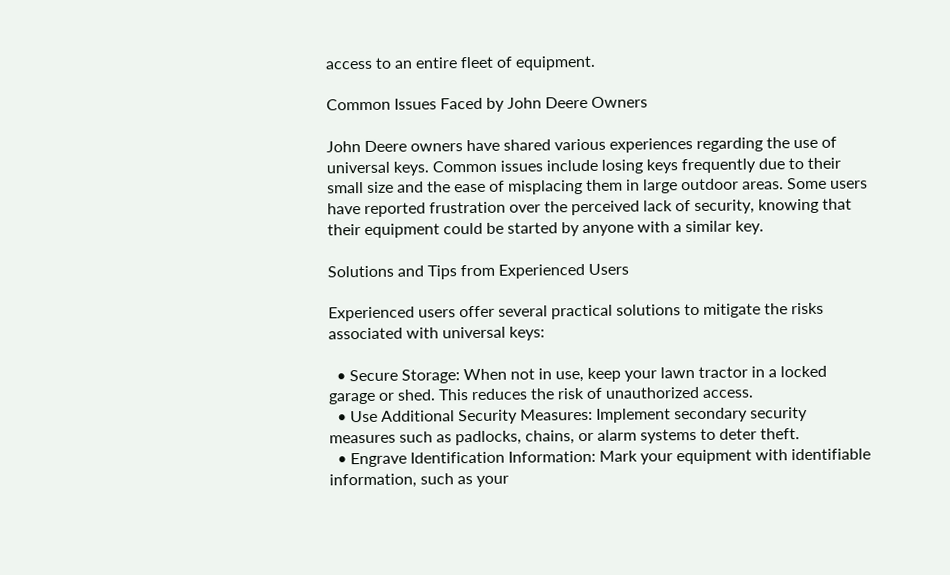access to an entire fleet of equipment.

Common Issues Faced by John Deere Owners

John Deere owners have shared various experiences regarding the use of universal keys. Common issues include losing keys frequently due to their small size and the ease of misplacing them in large outdoor areas. Some users have reported frustration over the perceived lack of security, knowing that their equipment could be started by anyone with a similar key.

Solutions and Tips from Experienced Users

Experienced users offer several practical solutions to mitigate the risks associated with universal keys:

  • Secure Storage: When not in use, keep your lawn tractor in a locked garage or shed. This reduces the risk of unauthorized access.
  • Use Additional Security Measures: Implement secondary security measures such as padlocks, chains, or alarm systems to deter theft.
  • Engrave Identification Information: Mark your equipment with identifiable information, such as your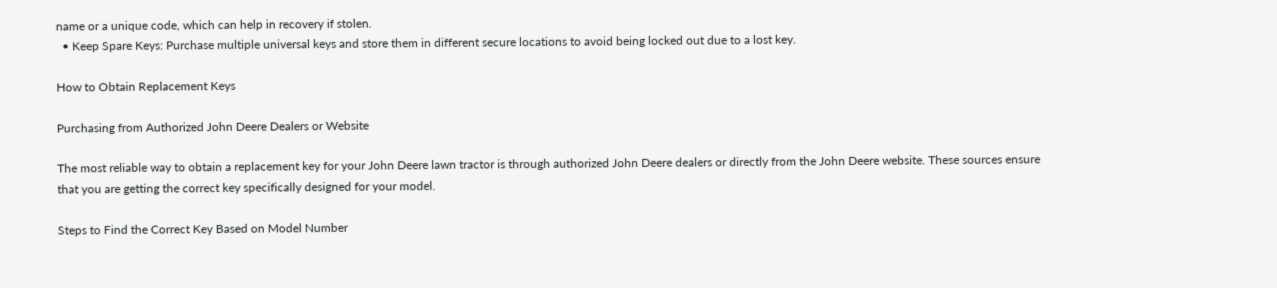name or a unique code, which can help in recovery if stolen.
  • Keep Spare Keys: Purchase multiple universal keys and store them in different secure locations to avoid being locked out due to a lost key.

How to Obtain Replacement Keys

Purchasing from Authorized John Deere Dealers or Website

The most reliable way to obtain a replacement key for your John Deere lawn tractor is through authorized John Deere dealers or directly from the John Deere website. These sources ensure that you are getting the correct key specifically designed for your model.

Steps to Find the Correct Key Based on Model Number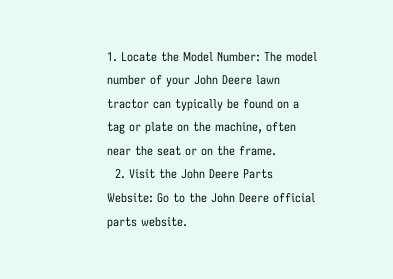1. Locate the Model Number: The model number of your John Deere lawn tractor can typically be found on a tag or plate on the machine, often near the seat or on the frame.
  2. Visit the John Deere Parts Website: Go to the John Deere official parts website.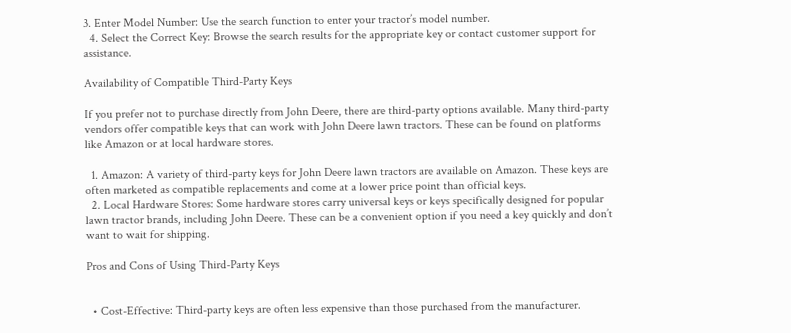3. Enter Model Number: Use the search function to enter your tractor’s model number.
  4. Select the Correct Key: Browse the search results for the appropriate key or contact customer support for assistance.

Availability of Compatible Third-Party Keys

If you prefer not to purchase directly from John Deere, there are third-party options available. Many third-party vendors offer compatible keys that can work with John Deere lawn tractors. These can be found on platforms like Amazon or at local hardware stores.

  1. Amazon: A variety of third-party keys for John Deere lawn tractors are available on Amazon. These keys are often marketed as compatible replacements and come at a lower price point than official keys.
  2. Local Hardware Stores: Some hardware stores carry universal keys or keys specifically designed for popular lawn tractor brands, including John Deere. These can be a convenient option if you need a key quickly and don’t want to wait for shipping.

Pros and Cons of Using Third-Party Keys


  • Cost-Effective: Third-party keys are often less expensive than those purchased from the manufacturer.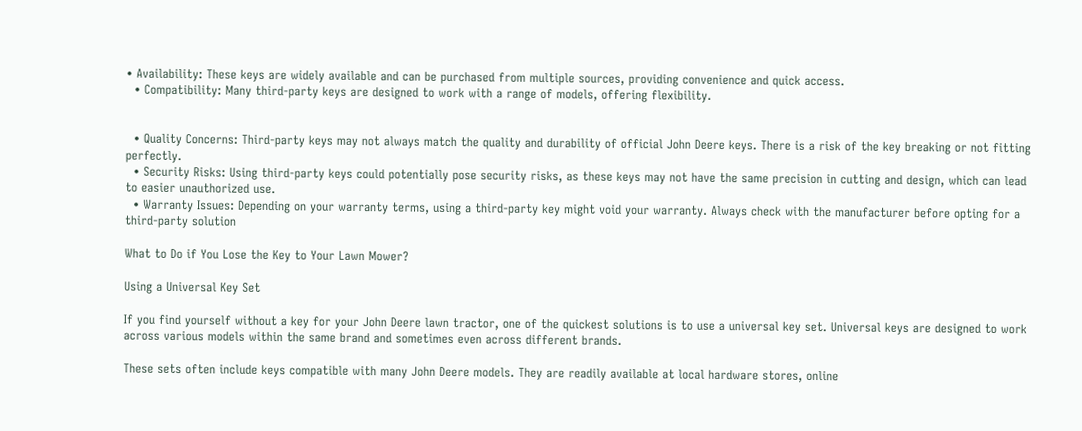• Availability: These keys are widely available and can be purchased from multiple sources, providing convenience and quick access.
  • Compatibility: Many third-party keys are designed to work with a range of models, offering flexibility.


  • Quality Concerns: Third-party keys may not always match the quality and durability of official John Deere keys. There is a risk of the key breaking or not fitting perfectly.
  • Security Risks: Using third-party keys could potentially pose security risks, as these keys may not have the same precision in cutting and design, which can lead to easier unauthorized use.
  • Warranty Issues: Depending on your warranty terms, using a third-party key might void your warranty. Always check with the manufacturer before opting for a third-party solution

What to Do if You Lose the Key to Your Lawn Mower?

Using a Universal Key Set

If you find yourself without a key for your John Deere lawn tractor, one of the quickest solutions is to use a universal key set. Universal keys are designed to work across various models within the same brand and sometimes even across different brands.

These sets often include keys compatible with many John Deere models. They are readily available at local hardware stores, online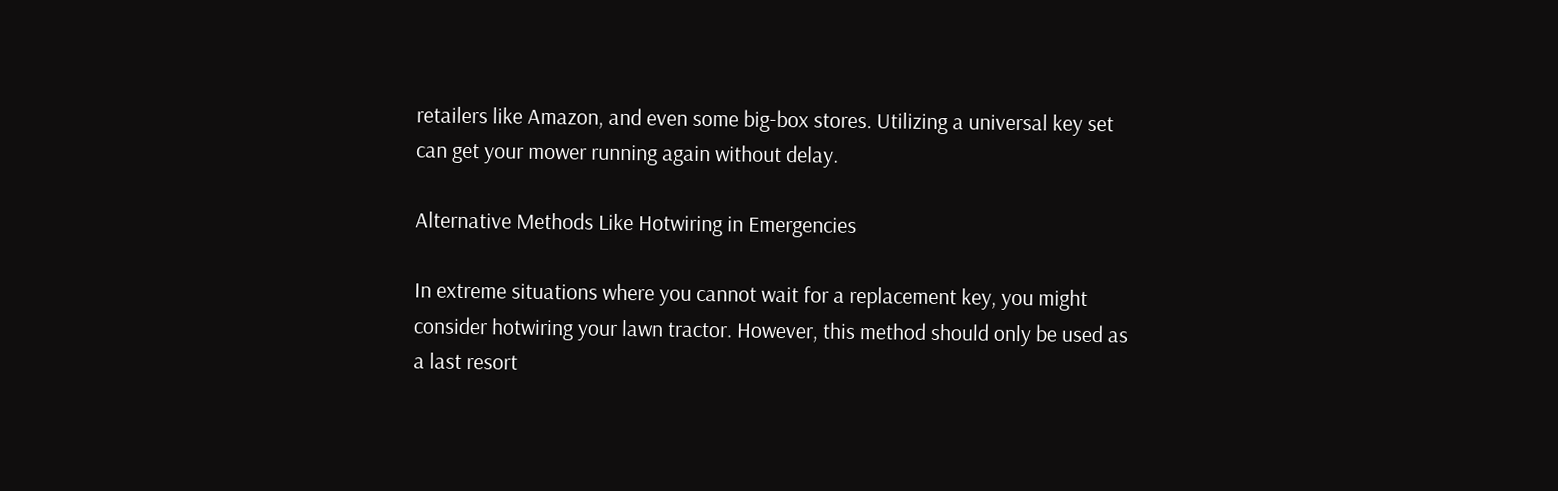retailers like Amazon, and even some big-box stores. Utilizing a universal key set can get your mower running again without delay.

Alternative Methods Like Hotwiring in Emergencies

In extreme situations where you cannot wait for a replacement key, you might consider hotwiring your lawn tractor. However, this method should only be used as a last resort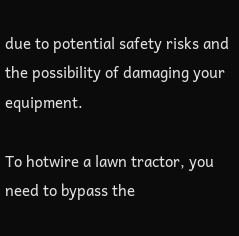due to potential safety risks and the possibility of damaging your equipment.

To hotwire a lawn tractor, you need to bypass the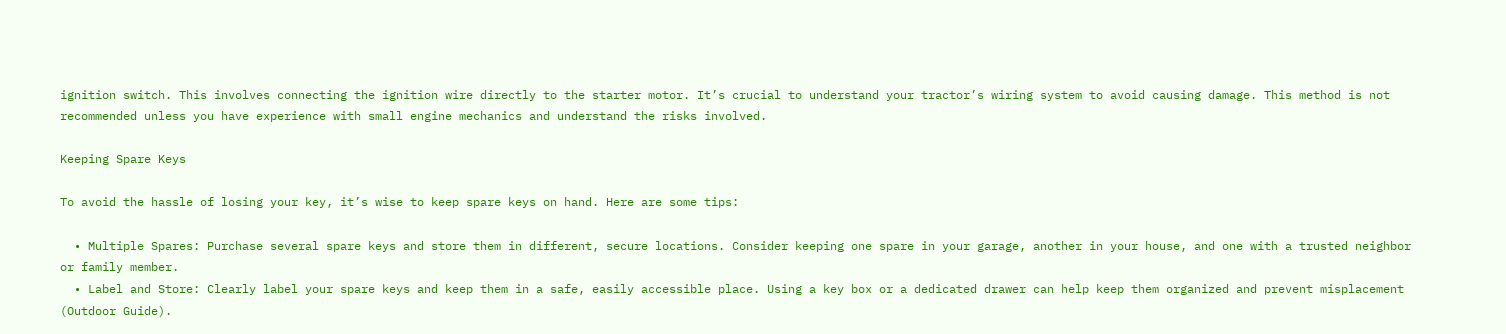ignition switch. This involves connecting the ignition wire directly to the starter motor. It’s crucial to understand your tractor’s wiring system to avoid causing damage. This method is not recommended unless you have experience with small engine mechanics and understand the risks involved.

Keeping Spare Keys

To avoid the hassle of losing your key, it’s wise to keep spare keys on hand. Here are some tips:

  • Multiple Spares: Purchase several spare keys and store them in different, secure locations. Consider keeping one spare in your garage, another in your house, and one with a trusted neighbor or family member.
  • Label and Store: Clearly label your spare keys and keep them in a safe, easily accessible place. Using a key box or a dedicated drawer can help keep them organized and prevent misplacement (Outdoor Guide).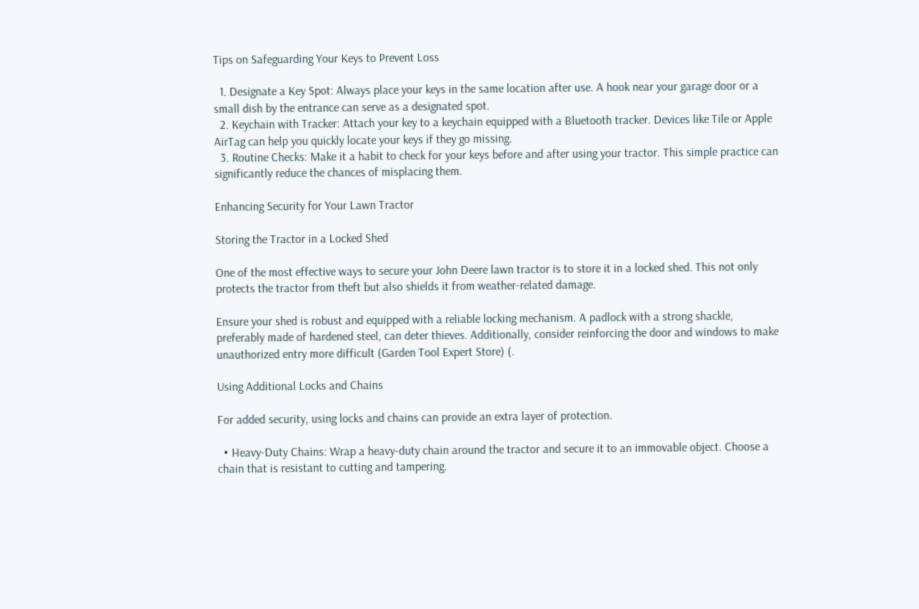Tips on Safeguarding Your Keys to Prevent Loss

  1. Designate a Key Spot: Always place your keys in the same location after use. A hook near your garage door or a small dish by the entrance can serve as a designated spot.
  2. Keychain with Tracker: Attach your key to a keychain equipped with a Bluetooth tracker. Devices like Tile or Apple AirTag can help you quickly locate your keys if they go missing.
  3. Routine Checks: Make it a habit to check for your keys before and after using your tractor. This simple practice can significantly reduce the chances of misplacing them.

Enhancing Security for Your Lawn Tractor

Storing the Tractor in a Locked Shed

One of the most effective ways to secure your John Deere lawn tractor is to store it in a locked shed. This not only protects the tractor from theft but also shields it from weather-related damage.

Ensure your shed is robust and equipped with a reliable locking mechanism. A padlock with a strong shackle, preferably made of hardened steel, can deter thieves. Additionally, consider reinforcing the door and windows to make unauthorized entry more difficult (Garden Tool Expert Store) (.

Using Additional Locks and Chains

For added security, using locks and chains can provide an extra layer of protection.

  • Heavy-Duty Chains: Wrap a heavy-duty chain around the tractor and secure it to an immovable object. Choose a chain that is resistant to cutting and tampering.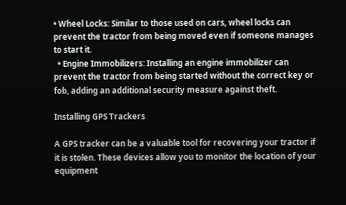• Wheel Locks: Similar to those used on cars, wheel locks can prevent the tractor from being moved even if someone manages to start it.
  • Engine Immobilizers: Installing an engine immobilizer can prevent the tractor from being started without the correct key or fob, adding an additional security measure against theft.

Installing GPS Trackers

A GPS tracker can be a valuable tool for recovering your tractor if it is stolen. These devices allow you to monitor the location of your equipment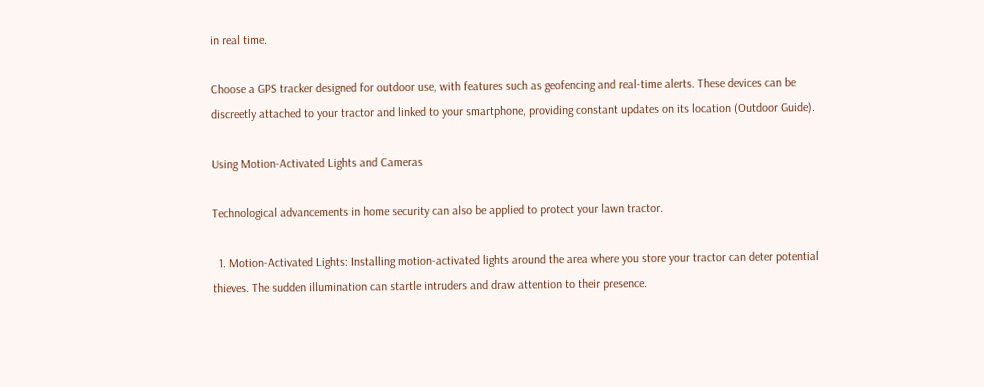in real time.

Choose a GPS tracker designed for outdoor use, with features such as geofencing and real-time alerts. These devices can be discreetly attached to your tractor and linked to your smartphone, providing constant updates on its location (Outdoor Guide).

Using Motion-Activated Lights and Cameras

Technological advancements in home security can also be applied to protect your lawn tractor.

  1. Motion-Activated Lights: Installing motion-activated lights around the area where you store your tractor can deter potential thieves. The sudden illumination can startle intruders and draw attention to their presence.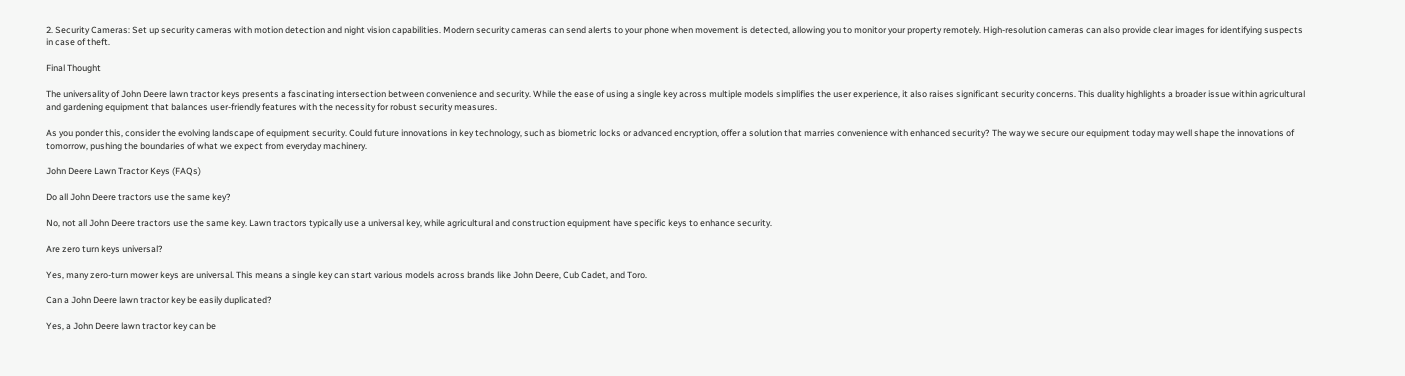2. Security Cameras: Set up security cameras with motion detection and night vision capabilities. Modern security cameras can send alerts to your phone when movement is detected, allowing you to monitor your property remotely. High-resolution cameras can also provide clear images for identifying suspects in case of theft.

Final Thought

The universality of John Deere lawn tractor keys presents a fascinating intersection between convenience and security. While the ease of using a single key across multiple models simplifies the user experience, it also raises significant security concerns. This duality highlights a broader issue within agricultural and gardening equipment that balances user-friendly features with the necessity for robust security measures.

As you ponder this, consider the evolving landscape of equipment security. Could future innovations in key technology, such as biometric locks or advanced encryption, offer a solution that marries convenience with enhanced security? The way we secure our equipment today may well shape the innovations of tomorrow, pushing the boundaries of what we expect from everyday machinery.

John Deere Lawn Tractor Keys (FAQs)

Do all John Deere tractors use the same key?

No, not all John Deere tractors use the same key. Lawn tractors typically use a universal key, while agricultural and construction equipment have specific keys to enhance security.

Are zero turn keys universal?

Yes, many zero-turn mower keys are universal. This means a single key can start various models across brands like John Deere, Cub Cadet, and Toro.

Can a John Deere lawn tractor key be easily duplicated?

Yes, a John Deere lawn tractor key can be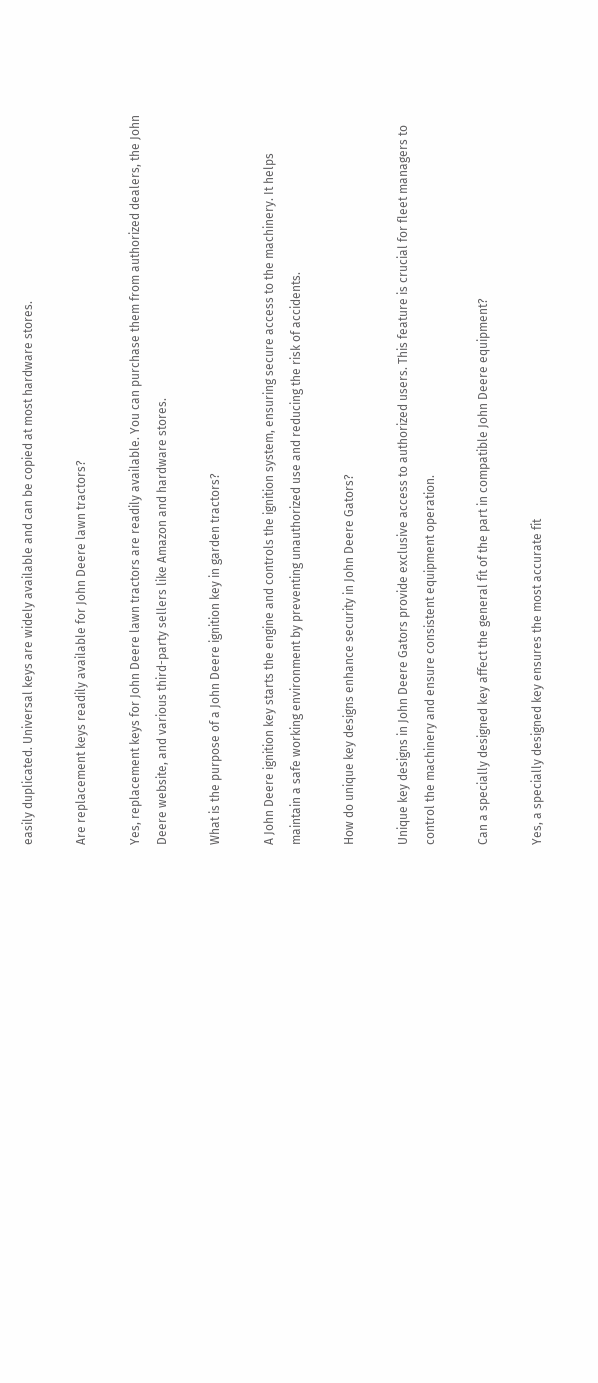easily duplicated. Universal keys are widely available and can be copied at most hardware stores.

Are replacement keys readily available for John Deere lawn tractors?

Yes, replacement keys for John Deere lawn tractors are readily available. You can purchase them from authorized dealers, the John Deere website, and various third-party sellers like Amazon and hardware stores.

What is the purpose of a John Deere ignition key in garden tractors?

A John Deere ignition key starts the engine and controls the ignition system, ensuring secure access to the machinery. It helps maintain a safe working environment by preventing unauthorized use and reducing the risk of accidents.

How do unique key designs enhance security in John Deere Gators?

Unique key designs in John Deere Gators provide exclusive access to authorized users. This feature is crucial for fleet managers to control the machinery and ensure consistent equipment operation.

Can a specially designed key affect the general fit of the part in compatible John Deere equipment?

Yes, a specially designed key ensures the most accurate fit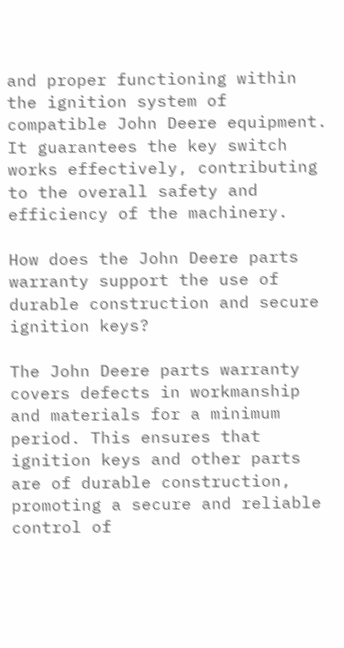and proper functioning within the ignition system of compatible John Deere equipment. It guarantees the key switch works effectively, contributing to the overall safety and efficiency of the machinery.

How does the John Deere parts warranty support the use of durable construction and secure ignition keys?

The John Deere parts warranty covers defects in workmanship and materials for a minimum period. This ensures that ignition keys and other parts are of durable construction, promoting a secure and reliable control of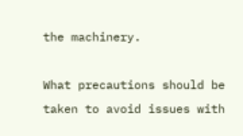the machinery.

What precautions should be taken to avoid issues with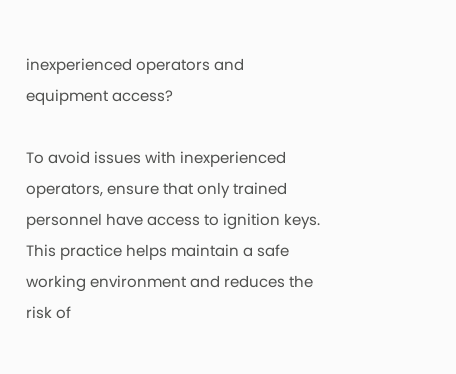inexperienced operators and equipment access?

To avoid issues with inexperienced operators, ensure that only trained personnel have access to ignition keys. This practice helps maintain a safe working environment and reduces the risk of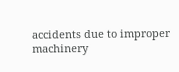accidents due to improper machinery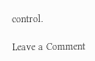control.

Leave a Comment